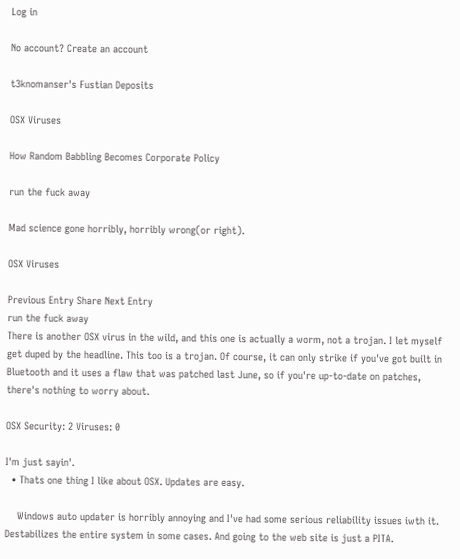Log in

No account? Create an account

t3knomanser's Fustian Deposits

OSX Viruses

How Random Babbling Becomes Corporate Policy

run the fuck away

Mad science gone horribly, horribly wrong(or right).

OSX Viruses

Previous Entry Share Next Entry
run the fuck away
There is another OSX virus in the wild, and this one is actually a worm, not a trojan. I let myself get duped by the headline. This too is a trojan. Of course, it can only strike if you've got built in Bluetooth and it uses a flaw that was patched last June, so if you're up-to-date on patches, there's nothing to worry about.

OSX Security: 2 Viruses: 0

I'm just sayin'.
  • Thats one thing I like about OSX. Updates are easy.

    Windows auto updater is horribly annoying and I've had some serious reliability issues iwth it. Destabilizes the entire system in some cases. And going to the web site is just a PITA.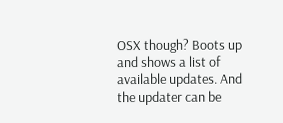OSX though? Boots up and shows a list of available updates. And the updater can be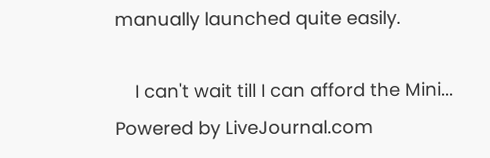manually launched quite easily.

    I can't wait till I can afford the Mini...
Powered by LiveJournal.com